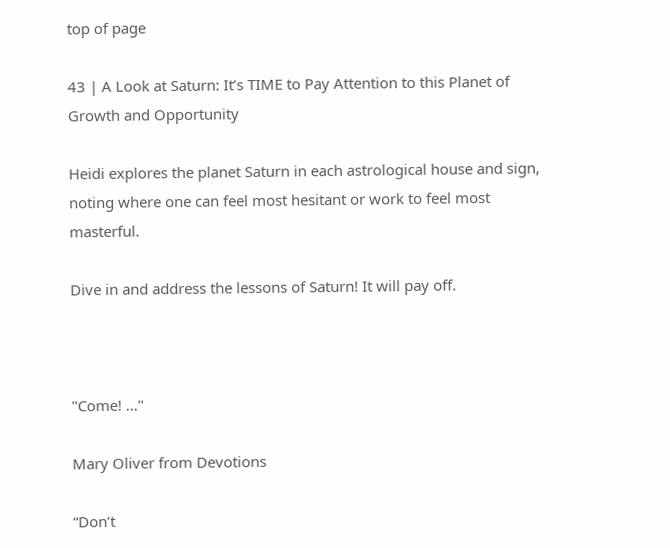top of page

43 | A Look at Saturn: It’s TIME to Pay Attention to this Planet of Growth and Opportunity

Heidi explores the planet Saturn in each astrological house and sign, noting where one can feel most hesitant or work to feel most masterful.

Dive in and address the lessons of Saturn! It will pay off.



"Come! ..."

Mary Oliver from Devotions

“Don’t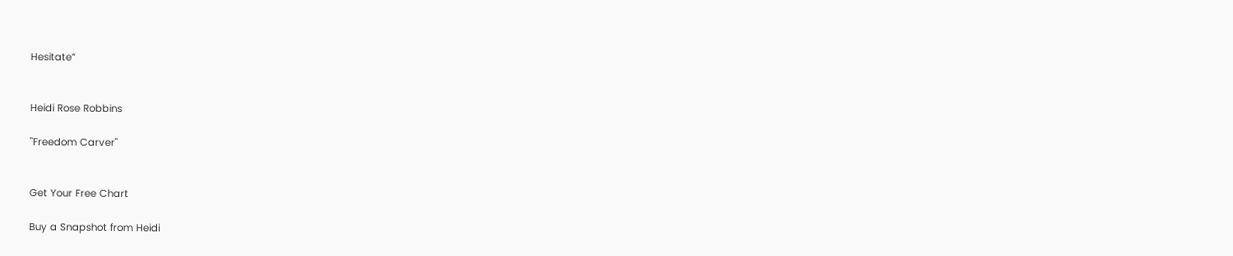Hesitate”


Heidi Rose Robbins

"Freedom Carver"


Get Your Free Chart

Buy a Snapshot from Heidi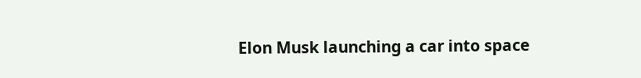Elon Musk launching a car into space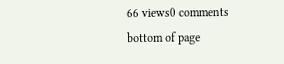66 views0 comments
bottom of page